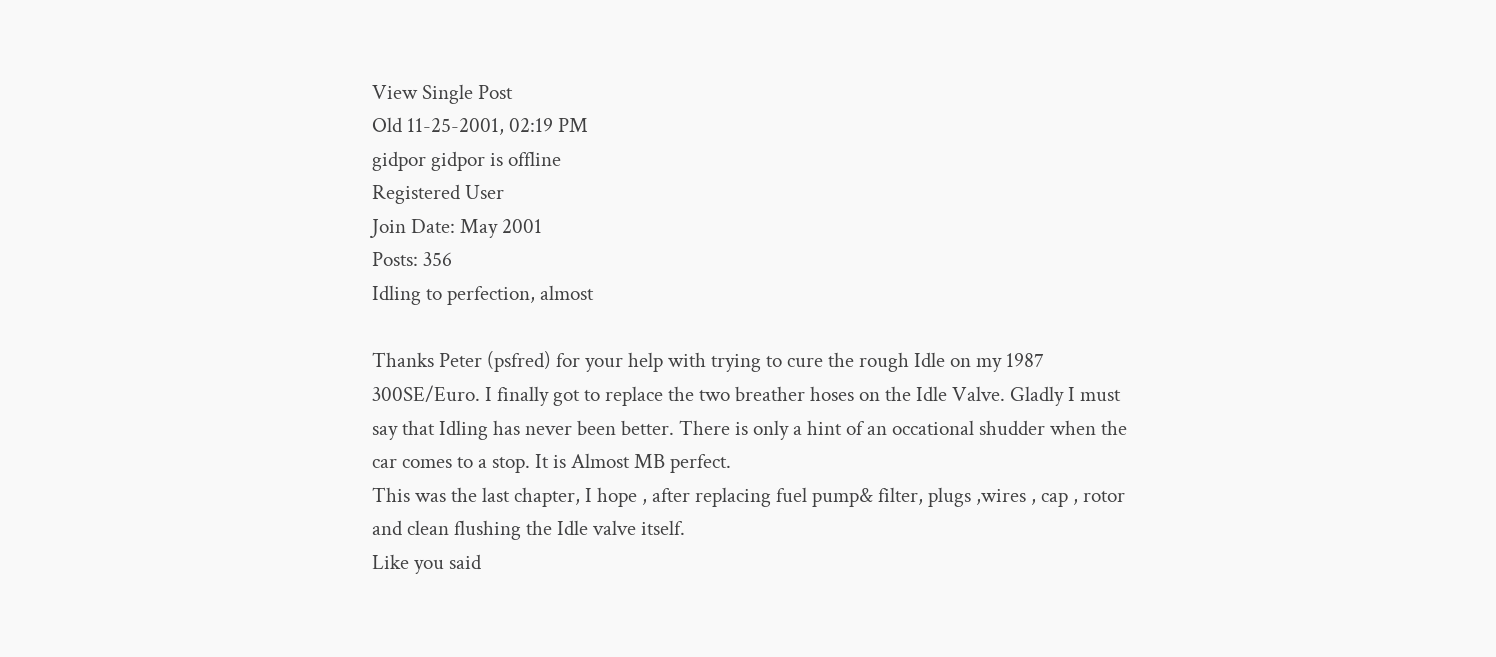View Single Post
Old 11-25-2001, 02:19 PM
gidpor gidpor is offline
Registered User
Join Date: May 2001
Posts: 356
Idling to perfection, almost

Thanks Peter (psfred) for your help with trying to cure the rough Idle on my 1987 300SE/Euro. I finally got to replace the two breather hoses on the Idle Valve. Gladly I must say that Idling has never been better. There is only a hint of an occational shudder when the car comes to a stop. It is Almost MB perfect.
This was the last chapter, I hope , after replacing fuel pump& filter, plugs ,wires , cap , rotor and clean flushing the Idle valve itself.
Like you said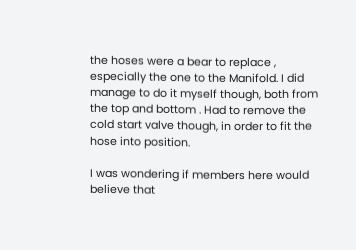the hoses were a bear to replace , especially the one to the Manifold. I did manage to do it myself though, both from the top and bottom . Had to remove the cold start valve though, in order to fit the hose into position.

I was wondering if members here would believe that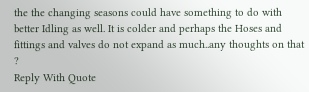the the changing seasons could have something to do with better Idling as well. It is colder and perhaps the Hoses and fittings and valves do not expand as much..any thoughts on that ?
Reply With Quote